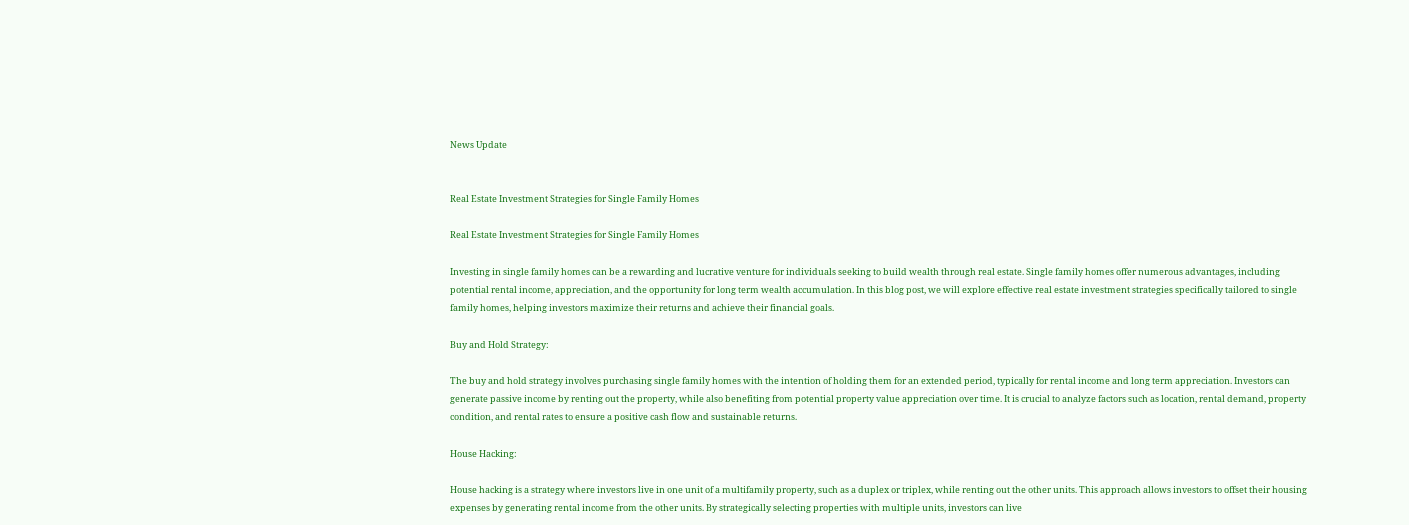News Update


Real Estate Investment Strategies for Single Family Homes

Real Estate Investment Strategies for Single Family Homes

Investing in single family homes can be a rewarding and lucrative venture for individuals seeking to build wealth through real estate. Single family homes offer numerous advantages, including potential rental income, appreciation, and the opportunity for long term wealth accumulation. In this blog post, we will explore effective real estate investment strategies specifically tailored to single family homes, helping investors maximize their returns and achieve their financial goals.

Buy and Hold Strategy:

The buy and hold strategy involves purchasing single family homes with the intention of holding them for an extended period, typically for rental income and long term appreciation. Investors can generate passive income by renting out the property, while also benefiting from potential property value appreciation over time. It is crucial to analyze factors such as location, rental demand, property condition, and rental rates to ensure a positive cash flow and sustainable returns.

House Hacking:

House hacking is a strategy where investors live in one unit of a multifamily property, such as a duplex or triplex, while renting out the other units. This approach allows investors to offset their housing expenses by generating rental income from the other units. By strategically selecting properties with multiple units, investors can live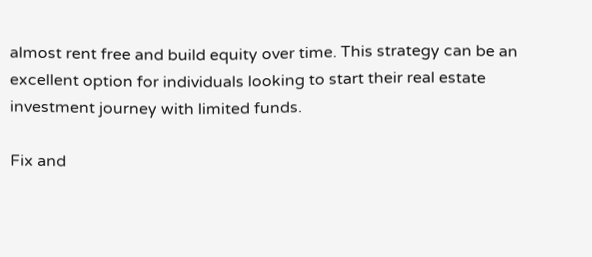almost rent free and build equity over time. This strategy can be an excellent option for individuals looking to start their real estate investment journey with limited funds.

Fix and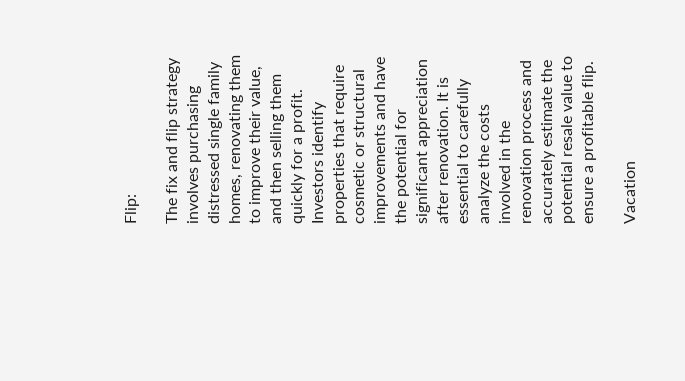Flip:

The fix and flip strategy involves purchasing distressed single family homes, renovating them to improve their value, and then selling them quickly for a profit. Investors identify properties that require cosmetic or structural improvements and have the potential for significant appreciation after renovation. It is essential to carefully analyze the costs involved in the renovation process and accurately estimate the potential resale value to ensure a profitable flip.

Vacation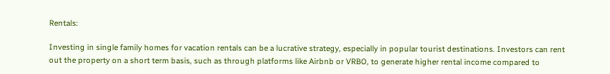Rentals:

Investing in single family homes for vacation rentals can be a lucrative strategy, especially in popular tourist destinations. Investors can rent out the property on a short term basis, such as through platforms like Airbnb or VRBO, to generate higher rental income compared to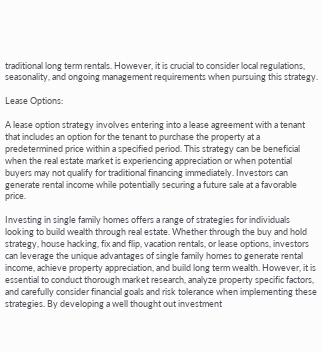traditional long term rentals. However, it is crucial to consider local regulations, seasonality, and ongoing management requirements when pursuing this strategy.

Lease Options:

A lease option strategy involves entering into a lease agreement with a tenant that includes an option for the tenant to purchase the property at a predetermined price within a specified period. This strategy can be beneficial when the real estate market is experiencing appreciation or when potential buyers may not qualify for traditional financing immediately. Investors can generate rental income while potentially securing a future sale at a favorable price.

Investing in single family homes offers a range of strategies for individuals looking to build wealth through real estate. Whether through the buy and hold strategy, house hacking, fix and flip, vacation rentals, or lease options, investors can leverage the unique advantages of single family homes to generate rental income, achieve property appreciation, and build long term wealth. However, it is essential to conduct thorough market research, analyze property specific factors, and carefully consider financial goals and risk tolerance when implementing these strategies. By developing a well thought out investment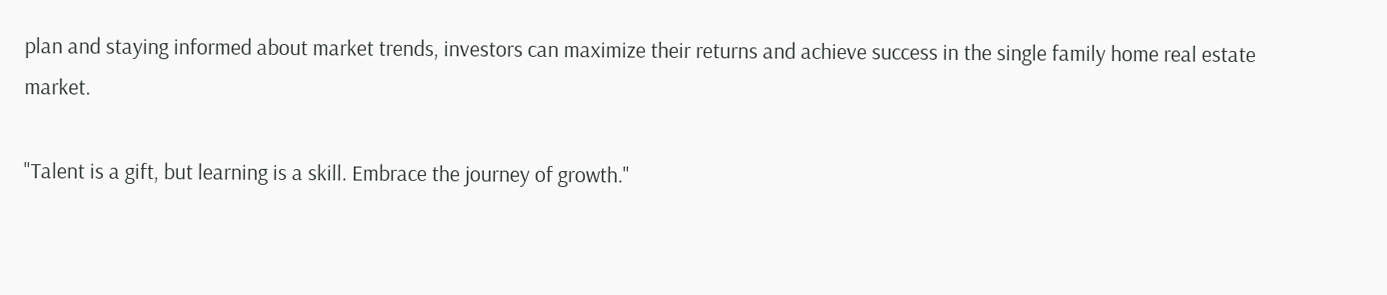plan and staying informed about market trends, investors can maximize their returns and achieve success in the single family home real estate market.

"Talent is a gift, but learning is a skill. Embrace the journey of growth."